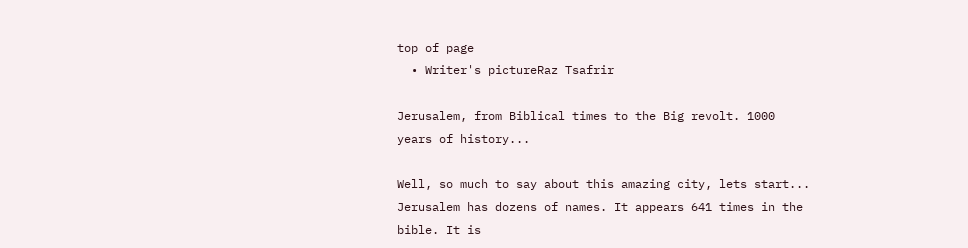top of page
  • Writer's pictureRaz Tsafrir

Jerusalem, from Biblical times to the Big revolt. 1000 years of history...

Well, so much to say about this amazing city, lets start... Jerusalem has dozens of names. It appears 641 times in the bible. It is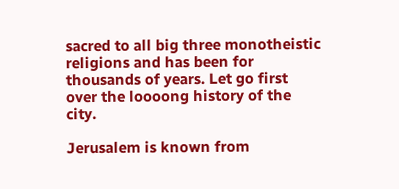sacred to all big three monotheistic religions and has been for thousands of years. Let go first over the loooong history of the city.

Jerusalem is known from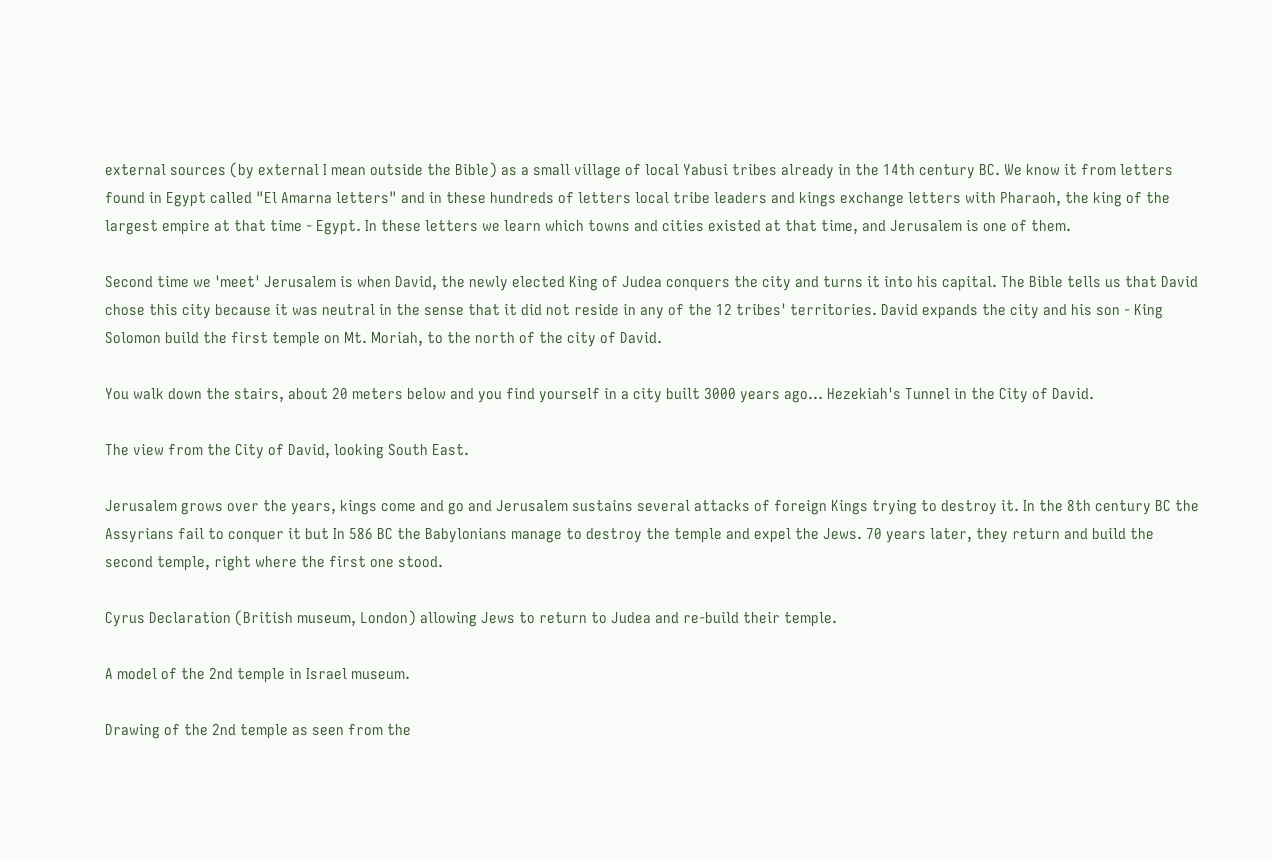external sources (by external I mean outside the Bible) as a small village of local Yabusi tribes already in the 14th century BC. We know it from letters found in Egypt called "El Amarna letters" and in these hundreds of letters local tribe leaders and kings exchange letters with Pharaoh, the king of the largest empire at that time - Egypt. In these letters we learn which towns and cities existed at that time, and Jerusalem is one of them.

Second time we 'meet' Jerusalem is when David, the newly elected King of Judea conquers the city and turns it into his capital. The Bible tells us that David chose this city because it was neutral in the sense that it did not reside in any of the 12 tribes' territories. David expands the city and his son - King Solomon build the first temple on Mt. Moriah, to the north of the city of David.

You walk down the stairs, about 20 meters below and you find yourself in a city built 3000 years ago... Hezekiah's Tunnel in the City of David.

The view from the City of David, looking South East.

Jerusalem grows over the years, kings come and go and Jerusalem sustains several attacks of foreign Kings trying to destroy it. In the 8th century BC the Assyrians fail to conquer it but In 586 BC the Babylonians manage to destroy the temple and expel the Jews. 70 years later, they return and build the second temple, right where the first one stood.

Cyrus Declaration (British museum, London) allowing Jews to return to Judea and re-build their temple.

A model of the 2nd temple in Israel museum.

Drawing of the 2nd temple as seen from the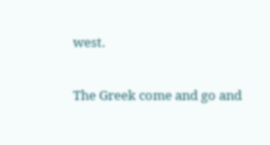west.

The Greek come and go and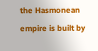the Hasmonean empire is built by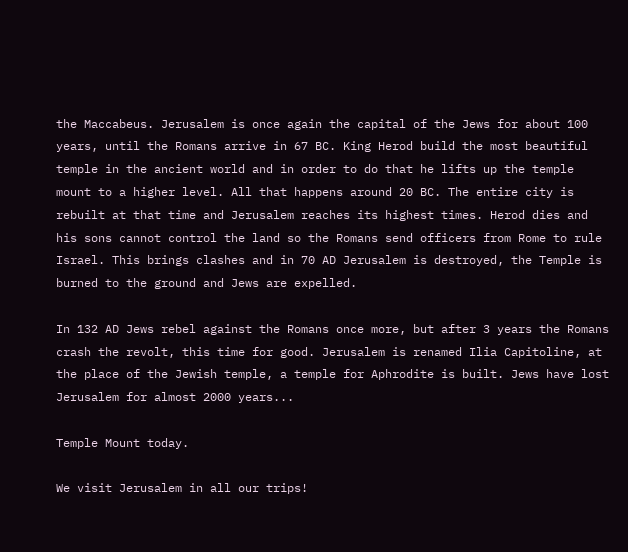the Maccabeus. Jerusalem is once again the capital of the Jews for about 100 years, until the Romans arrive in 67 BC. King Herod build the most beautiful temple in the ancient world and in order to do that he lifts up the temple mount to a higher level. All that happens around 20 BC. The entire city is rebuilt at that time and Jerusalem reaches its highest times. Herod dies and his sons cannot control the land so the Romans send officers from Rome to rule Israel. This brings clashes and in 70 AD Jerusalem is destroyed, the Temple is burned to the ground and Jews are expelled.

In 132 AD Jews rebel against the Romans once more, but after 3 years the Romans crash the revolt, this time for good. Jerusalem is renamed Ilia Capitoline, at the place of the Jewish temple, a temple for Aphrodite is built. Jews have lost Jerusalem for almost 2000 years...

Temple Mount today.

We visit Jerusalem in all our trips!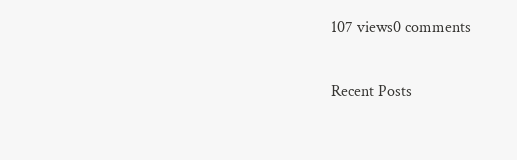107 views0 comments

Recent Posts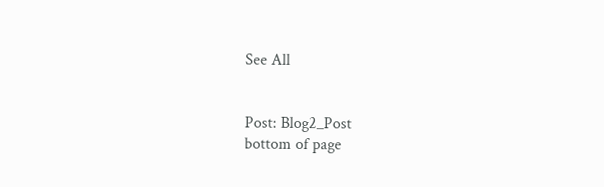See All


Post: Blog2_Post
bottom of page